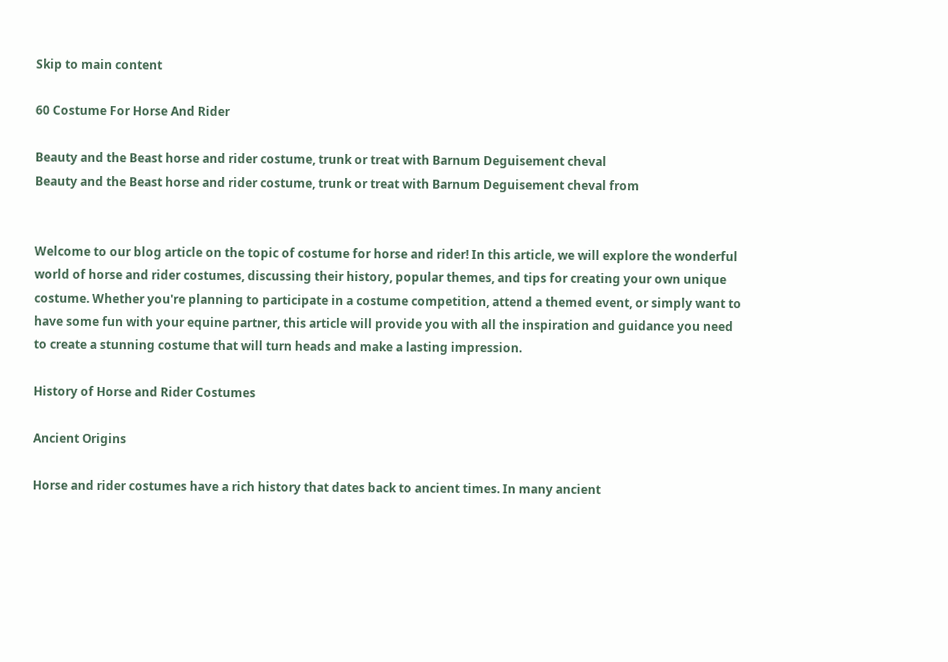Skip to main content

60 Costume For Horse And Rider

Beauty and the Beast horse and rider costume, trunk or treat with Barnum Deguisement cheval
Beauty and the Beast horse and rider costume, trunk or treat with Barnum Deguisement cheval from


Welcome to our blog article on the topic of costume for horse and rider! In this article, we will explore the wonderful world of horse and rider costumes, discussing their history, popular themes, and tips for creating your own unique costume. Whether you're planning to participate in a costume competition, attend a themed event, or simply want to have some fun with your equine partner, this article will provide you with all the inspiration and guidance you need to create a stunning costume that will turn heads and make a lasting impression.

History of Horse and Rider Costumes

Ancient Origins

Horse and rider costumes have a rich history that dates back to ancient times. In many ancient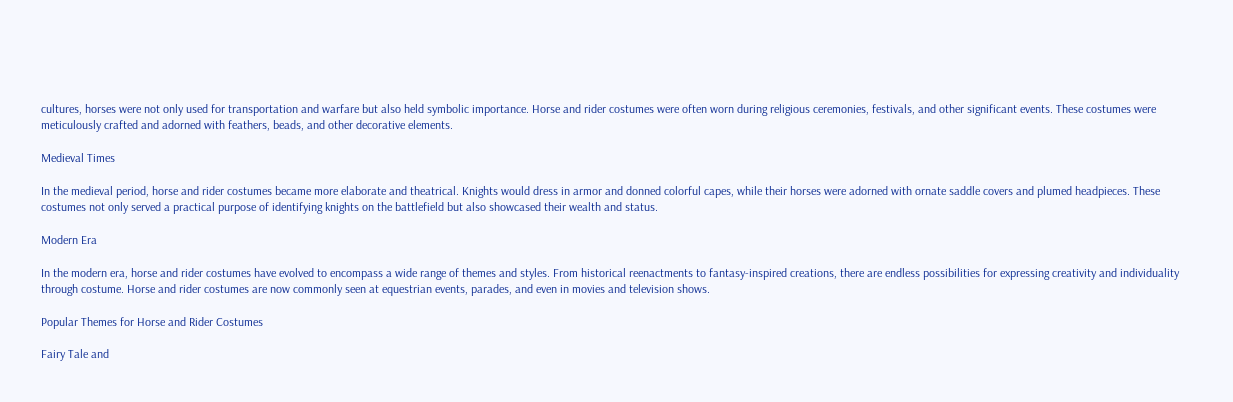cultures, horses were not only used for transportation and warfare but also held symbolic importance. Horse and rider costumes were often worn during religious ceremonies, festivals, and other significant events. These costumes were meticulously crafted and adorned with feathers, beads, and other decorative elements.

Medieval Times

In the medieval period, horse and rider costumes became more elaborate and theatrical. Knights would dress in armor and donned colorful capes, while their horses were adorned with ornate saddle covers and plumed headpieces. These costumes not only served a practical purpose of identifying knights on the battlefield but also showcased their wealth and status.

Modern Era

In the modern era, horse and rider costumes have evolved to encompass a wide range of themes and styles. From historical reenactments to fantasy-inspired creations, there are endless possibilities for expressing creativity and individuality through costume. Horse and rider costumes are now commonly seen at equestrian events, parades, and even in movies and television shows.

Popular Themes for Horse and Rider Costumes

Fairy Tale and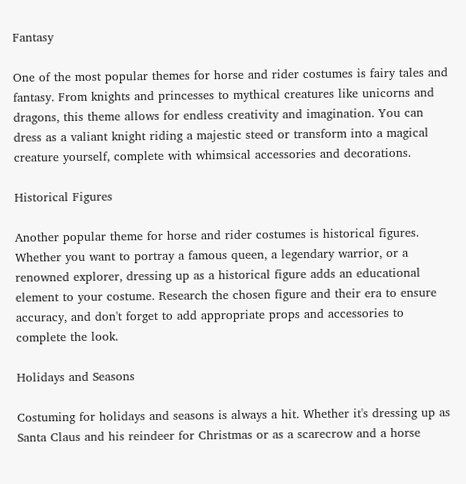Fantasy

One of the most popular themes for horse and rider costumes is fairy tales and fantasy. From knights and princesses to mythical creatures like unicorns and dragons, this theme allows for endless creativity and imagination. You can dress as a valiant knight riding a majestic steed or transform into a magical creature yourself, complete with whimsical accessories and decorations.

Historical Figures

Another popular theme for horse and rider costumes is historical figures. Whether you want to portray a famous queen, a legendary warrior, or a renowned explorer, dressing up as a historical figure adds an educational element to your costume. Research the chosen figure and their era to ensure accuracy, and don't forget to add appropriate props and accessories to complete the look.

Holidays and Seasons

Costuming for holidays and seasons is always a hit. Whether it's dressing up as Santa Claus and his reindeer for Christmas or as a scarecrow and a horse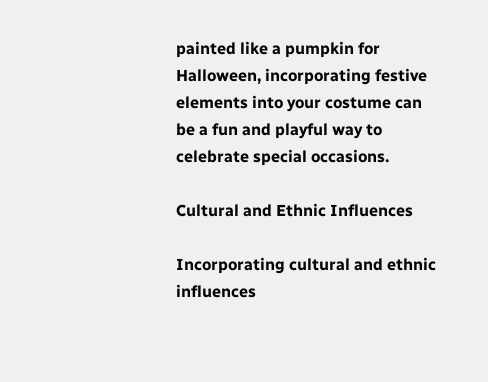painted like a pumpkin for Halloween, incorporating festive elements into your costume can be a fun and playful way to celebrate special occasions.

Cultural and Ethnic Influences

Incorporating cultural and ethnic influences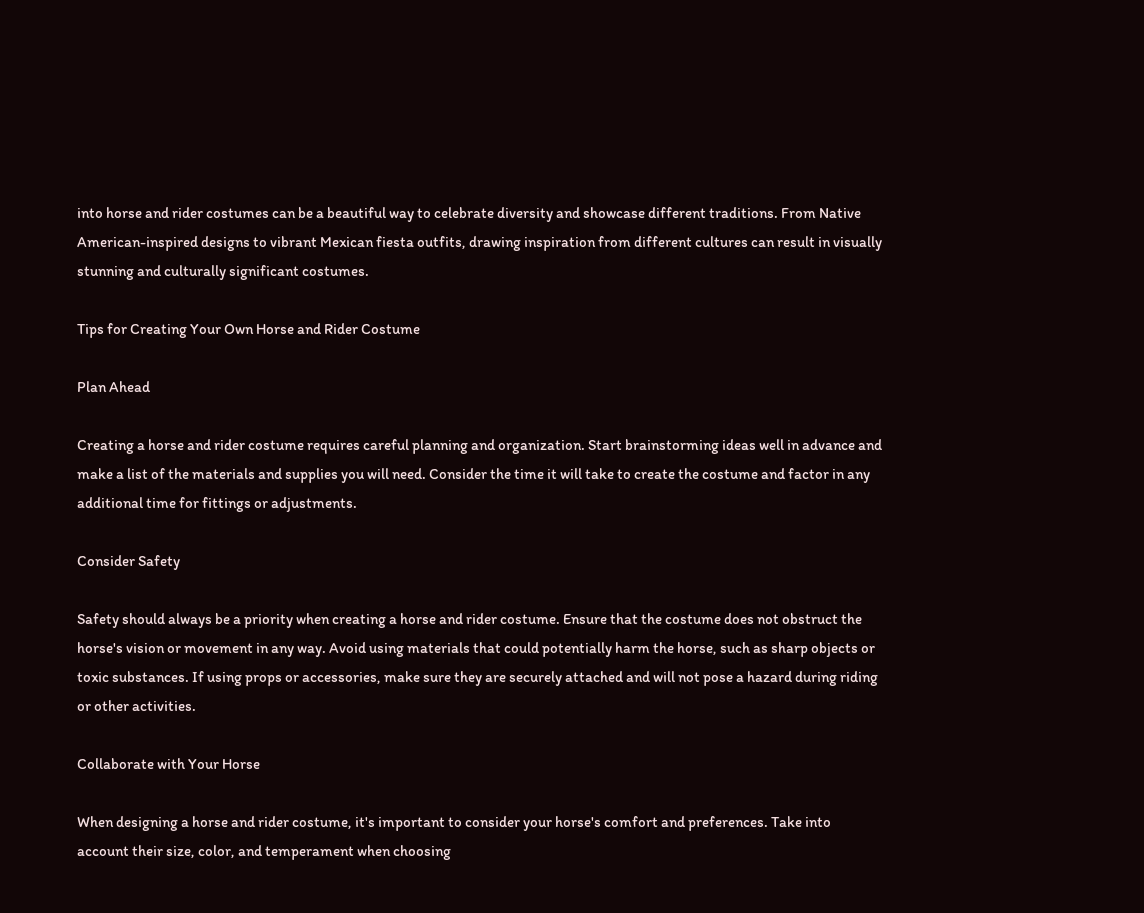into horse and rider costumes can be a beautiful way to celebrate diversity and showcase different traditions. From Native American-inspired designs to vibrant Mexican fiesta outfits, drawing inspiration from different cultures can result in visually stunning and culturally significant costumes.

Tips for Creating Your Own Horse and Rider Costume

Plan Ahead

Creating a horse and rider costume requires careful planning and organization. Start brainstorming ideas well in advance and make a list of the materials and supplies you will need. Consider the time it will take to create the costume and factor in any additional time for fittings or adjustments.

Consider Safety

Safety should always be a priority when creating a horse and rider costume. Ensure that the costume does not obstruct the horse's vision or movement in any way. Avoid using materials that could potentially harm the horse, such as sharp objects or toxic substances. If using props or accessories, make sure they are securely attached and will not pose a hazard during riding or other activities.

Collaborate with Your Horse

When designing a horse and rider costume, it's important to consider your horse's comfort and preferences. Take into account their size, color, and temperament when choosing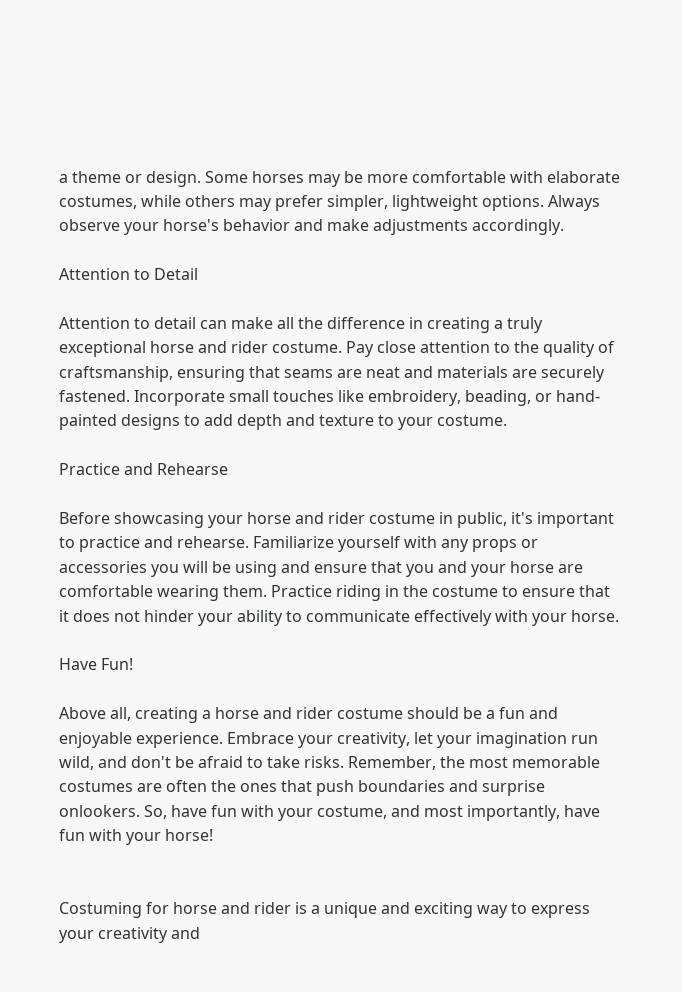a theme or design. Some horses may be more comfortable with elaborate costumes, while others may prefer simpler, lightweight options. Always observe your horse's behavior and make adjustments accordingly.

Attention to Detail

Attention to detail can make all the difference in creating a truly exceptional horse and rider costume. Pay close attention to the quality of craftsmanship, ensuring that seams are neat and materials are securely fastened. Incorporate small touches like embroidery, beading, or hand-painted designs to add depth and texture to your costume.

Practice and Rehearse

Before showcasing your horse and rider costume in public, it's important to practice and rehearse. Familiarize yourself with any props or accessories you will be using and ensure that you and your horse are comfortable wearing them. Practice riding in the costume to ensure that it does not hinder your ability to communicate effectively with your horse.

Have Fun!

Above all, creating a horse and rider costume should be a fun and enjoyable experience. Embrace your creativity, let your imagination run wild, and don't be afraid to take risks. Remember, the most memorable costumes are often the ones that push boundaries and surprise onlookers. So, have fun with your costume, and most importantly, have fun with your horse!


Costuming for horse and rider is a unique and exciting way to express your creativity and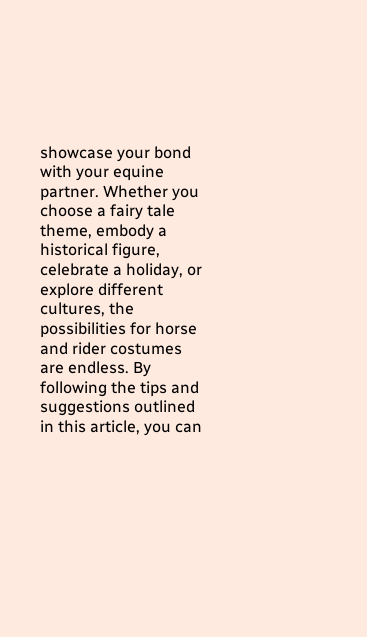showcase your bond with your equine partner. Whether you choose a fairy tale theme, embody a historical figure, celebrate a holiday, or explore different cultures, the possibilities for horse and rider costumes are endless. By following the tips and suggestions outlined in this article, you can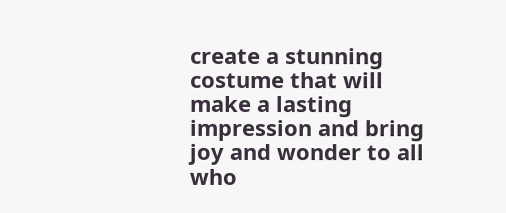create a stunning costume that will make a lasting impression and bring joy and wonder to all who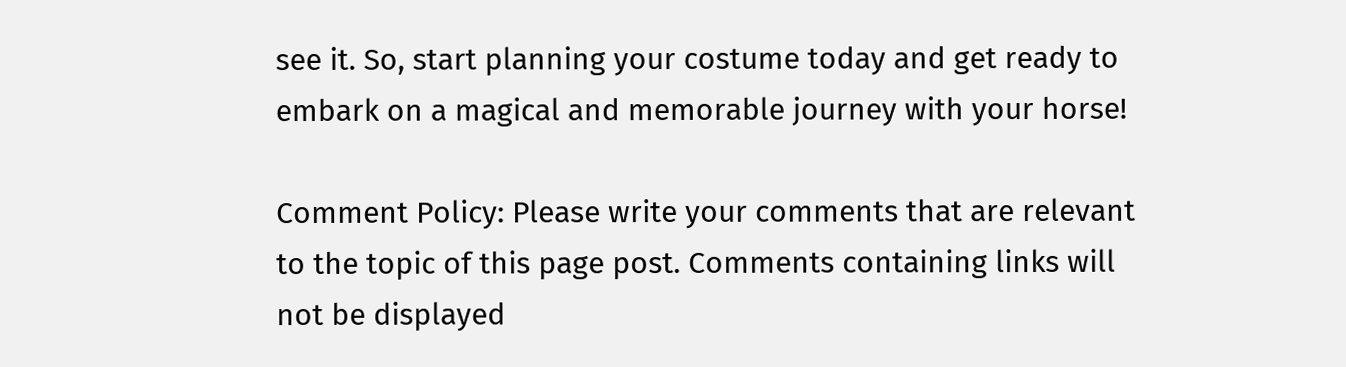see it. So, start planning your costume today and get ready to embark on a magical and memorable journey with your horse!

Comment Policy: Please write your comments that are relevant to the topic of this page post. Comments containing links will not be displayed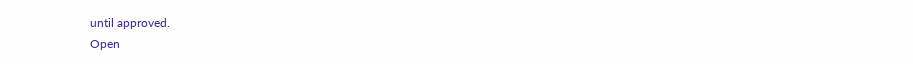until approved.
Open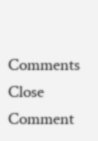Comments
Close Comment